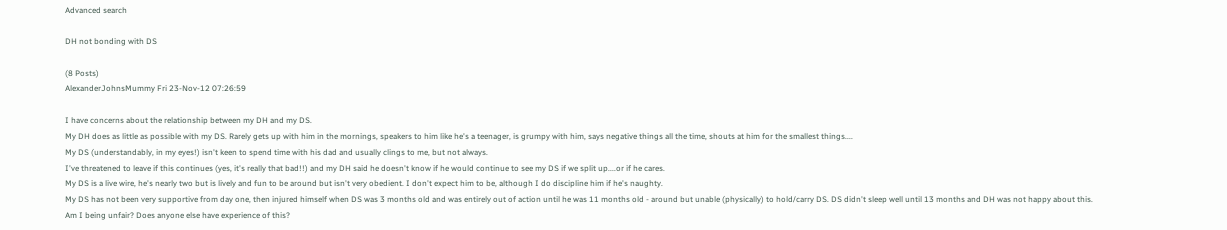Advanced search

DH not bonding with DS

(8 Posts)
AlexanderJohnsMummy Fri 23-Nov-12 07:26:59

I have concerns about the relationship between my DH and my DS.
My DH does as little as possible with my DS. Rarely gets up with him in the mornings, speakers to him like he's a teenager, is grumpy with him, says negative things all the time, shouts at him for the smallest things....
My DS (understandably, in my eyes!) isn't keen to spend time with his dad and usually clings to me, but not always.
I've threatened to leave if this continues (yes, it's really that bad!!) and my DH said he doesn't know if he would continue to see my DS if we split up....or if he cares.
My DS is a live wire, he's nearly two but is lively and fun to be around but isn't very obedient. I don't expect him to be, although I do discipline him if he's naughty.
My DS has not been very supportive from day one, then injured himself when DS was 3 months old and was entirely out of action until he was 11 months old - around but unable (physically) to hold/carry DS. DS didn't sleep well until 13 months and DH was not happy about this.
Am I being unfair? Does anyone else have experience of this?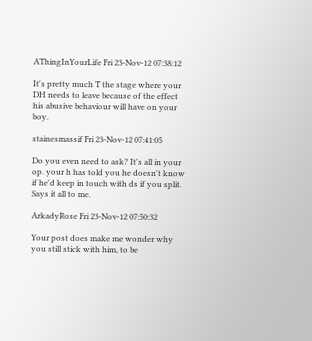AThingInYourLife Fri 23-Nov-12 07:38:12

It's pretty much T the stage where your DH needs to leave because of the effect his abusive behaviour will have on your boy.

stainesmassif Fri 23-Nov-12 07:41:05

Do you even need to ask? It's all in your op. your h has told you he doesn't know if he'd keep in touch with ds if you split. Says it all to me.

ArkadyRose Fri 23-Nov-12 07:50:32

Your post does make me wonder why you still stick with him, to be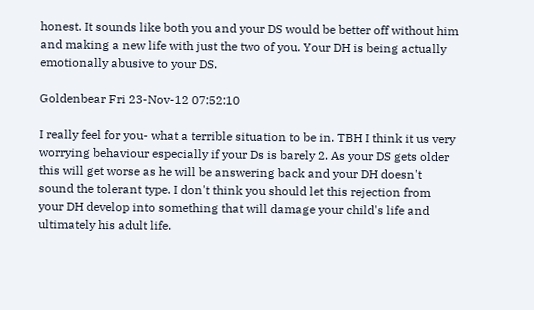honest. It sounds like both you and your DS would be better off without him and making a new life with just the two of you. Your DH is being actually emotionally abusive to your DS.

Goldenbear Fri 23-Nov-12 07:52:10

I really feel for you- what a terrible situation to be in. TBH I think it us very worrying behaviour especially if your Ds is barely 2. As your DS gets older this will get worse as he will be answering back and your DH doesn't sound the tolerant type. I don't think you should let this rejection from your DH develop into something that will damage your child's life and ultimately his adult life.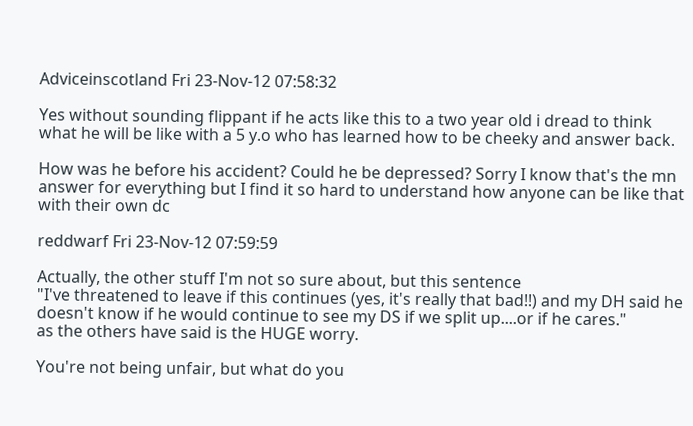Adviceinscotland Fri 23-Nov-12 07:58:32

Yes without sounding flippant if he acts like this to a two year old i dread to think what he will be like with a 5 y.o who has learned how to be cheeky and answer back.

How was he before his accident? Could he be depressed? Sorry I know that's the mn answer for everything but I find it so hard to understand how anyone can be like that with their own dc

reddwarf Fri 23-Nov-12 07:59:59

Actually, the other stuff I'm not so sure about, but this sentence
"I've threatened to leave if this continues (yes, it's really that bad!!) and my DH said he doesn't know if he would continue to see my DS if we split up....or if he cares."
as the others have said is the HUGE worry.

You're not being unfair, but what do you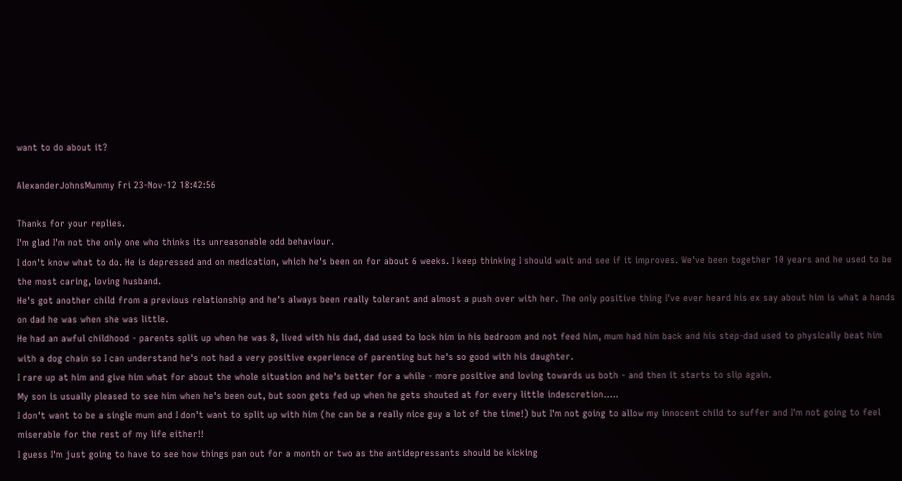want to do about it?

AlexanderJohnsMummy Fri 23-Nov-12 18:42:56

Thanks for your replies.
I'm glad I'm not the only one who thinks its unreasonable odd behaviour.
I don't know what to do. He is depressed and on medication, which he's been on for about 6 weeks. I keep thinking I should wait and see if it improves. We've been together 10 years and he used to be the most caring, loving husband.
He's got another child from a previous relationship and he's always been really tolerant and almost a push over with her. The only positive thing I've ever heard his ex say about him is what a hands on dad he was when she was little.
He had an awful childhood - parents split up when he was 8, lived with his dad, dad used to lock him in his bedroom and not feed him, mum had him back and his step-dad used to physically beat him with a dog chain so I can understand he's not had a very positive experience of parenting but he's so good with his daughter.
I rare up at him and give him what for about the whole situation and he's better for a while - more positive and loving towards us both - and then it starts to slip again.
My son is usually pleased to see him when he's been out, but soon gets fed up when he gets shouted at for every little indescretion.....
I don't want to be a single mum and I don't want to split up with him (he can be a really nice guy a lot of the time!) but I'm not going to allow my innocent child to suffer and I'm not going to feel miserable for the rest of my life either!!
I guess I'm just going to have to see how things pan out for a month or two as the antidepressants should be kicking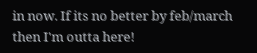in now. If its no better by feb/march then I'm outta here!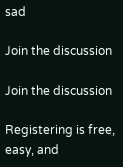sad

Join the discussion

Join the discussion

Registering is free, easy, and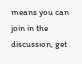means you can join in the discussion, get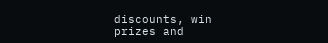discounts, win prizes and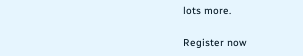lots more.

Register now